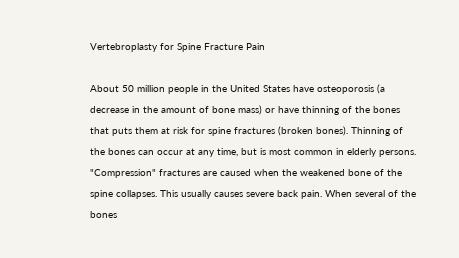Vertebroplasty for Spine Fracture Pain

About 50 million people in the United States have osteoporosis (a decrease in the amount of bone mass) or have thinning of the bones that puts them at risk for spine fractures (broken bones). Thinning of the bones can occur at any time, but is most common in elderly persons. "Compression" fractures are caused when the weakened bone of the spine collapses. This usually causes severe back pain. When several of the bones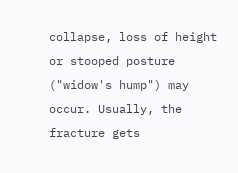collapse, loss of height or stooped posture ("widow's hump") may occur. Usually, the fracture gets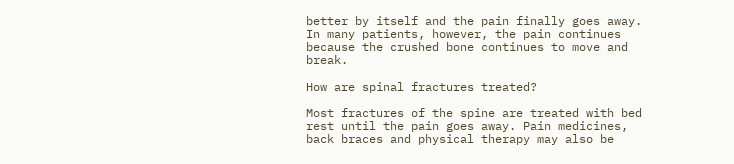better by itself and the pain finally goes away. In many patients, however, the pain continues because the crushed bone continues to move and break.

How are spinal fractures treated?

Most fractures of the spine are treated with bed rest until the pain goes away. Pain medicines, back braces and physical therapy may also be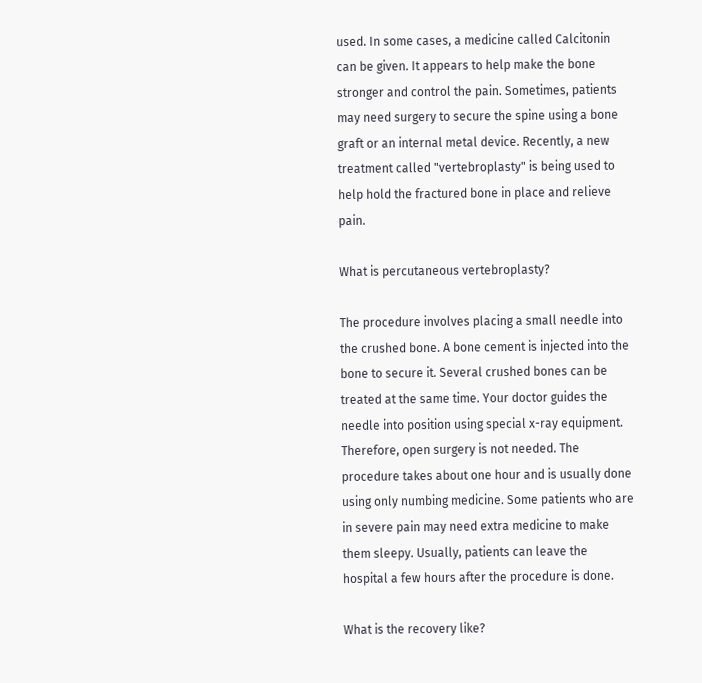used. In some cases, a medicine called Calcitonin can be given. It appears to help make the bone stronger and control the pain. Sometimes, patients may need surgery to secure the spine using a bone graft or an internal metal device. Recently, a new treatment called "vertebroplasty" is being used to help hold the fractured bone in place and relieve pain.

What is percutaneous vertebroplasty?

The procedure involves placing a small needle into the crushed bone. A bone cement is injected into the bone to secure it. Several crushed bones can be treated at the same time. Your doctor guides the needle into position using special x-ray equipment. Therefore, open surgery is not needed. The procedure takes about one hour and is usually done using only numbing medicine. Some patients who are in severe pain may need extra medicine to make them sleepy. Usually, patients can leave the hospital a few hours after the procedure is done.

What is the recovery like?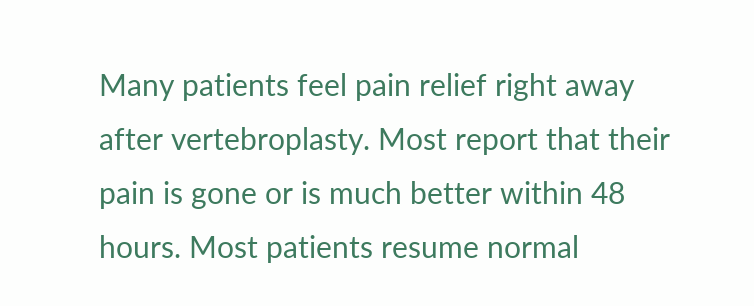Many patients feel pain relief right away after vertebroplasty. Most report that their pain is gone or is much better within 48 hours. Most patients resume normal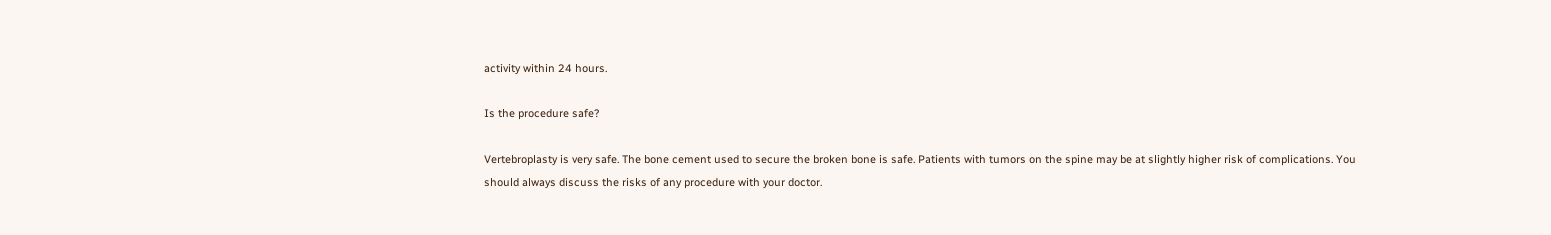activity within 24 hours.

Is the procedure safe?

Vertebroplasty is very safe. The bone cement used to secure the broken bone is safe. Patients with tumors on the spine may be at slightly higher risk of complications. You should always discuss the risks of any procedure with your doctor.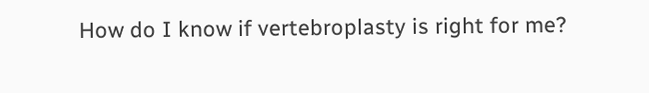How do I know if vertebroplasty is right for me?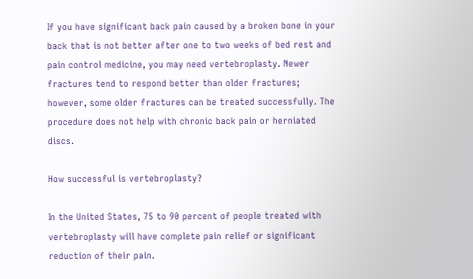If you have significant back pain caused by a broken bone in your back that is not better after one to two weeks of bed rest and pain control medicine, you may need vertebroplasty. Newer fractures tend to respond better than older fractures; however, some older fractures can be treated successfully. The procedure does not help with chronic back pain or herniated discs.

How successful is vertebroplasty?

In the United States, 75 to 90 percent of people treated with vertebroplasty will have complete pain relief or significant reduction of their pain.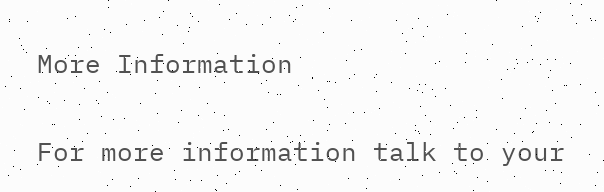More Information

For more information talk to your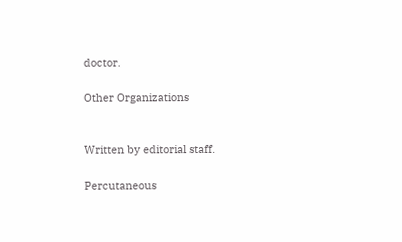doctor.

Other Organizations


Written by editorial staff.

Percutaneous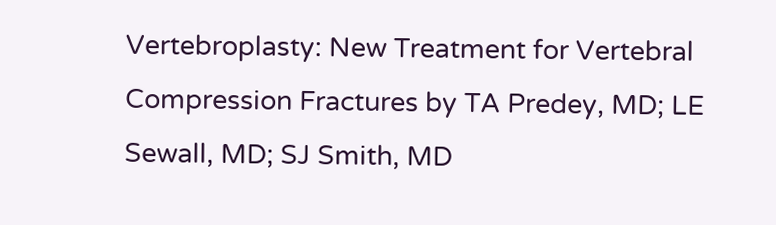Vertebroplasty: New Treatment for Vertebral Compression Fractures by TA Predey, MD; LE Sewall, MD; SJ Smith, MD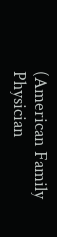(American Family Physician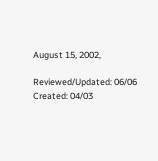August 15, 2002,

Reviewed/Updated: 06/06
Created: 04/03